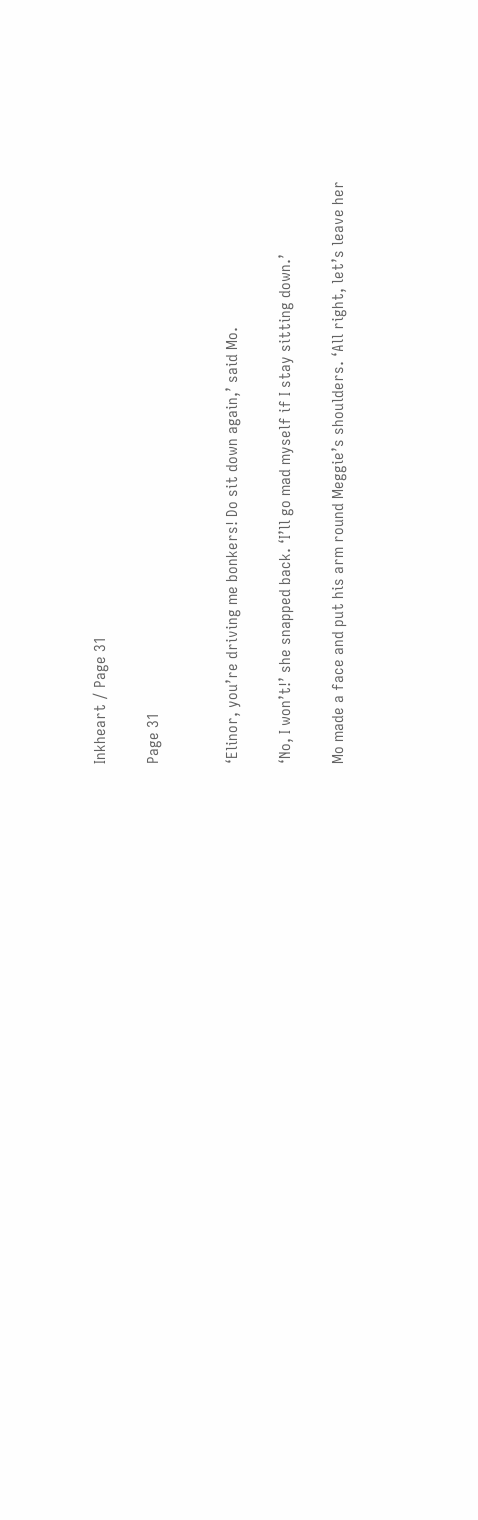Inkheart / Page 31

Page 31


‘Elinor, you’re driving me bonkers! Do sit down again,’ said Mo.

‘No, I won’t!’ she snapped back. ‘I’ll go mad myself if I stay sitting down.’

Mo made a face and put his arm round Meggie’s shoulders. ‘All right, let’s leave her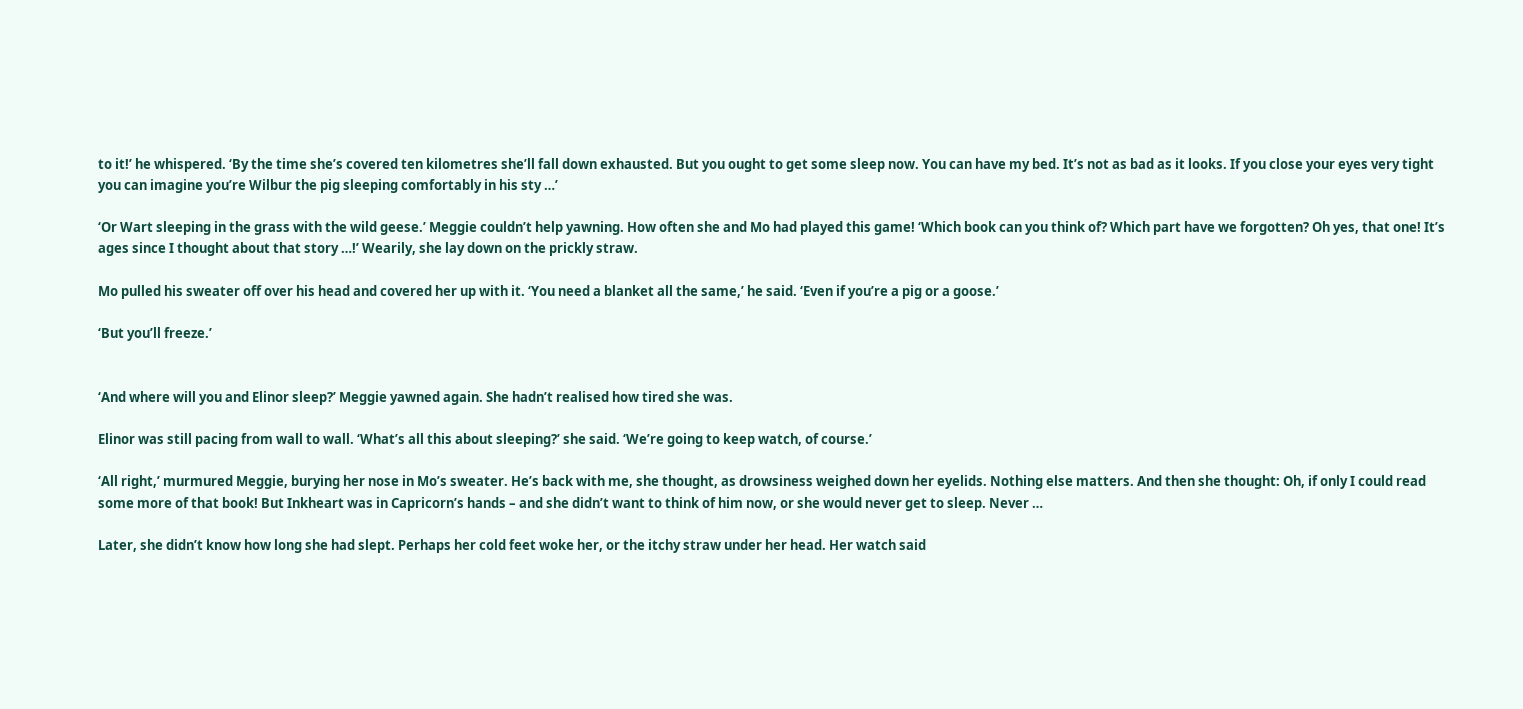to it!’ he whispered. ‘By the time she’s covered ten kilometres she’ll fall down exhausted. But you ought to get some sleep now. You can have my bed. It’s not as bad as it looks. If you close your eyes very tight you can imagine you’re Wilbur the pig sleeping comfortably in his sty …’

‘Or Wart sleeping in the grass with the wild geese.’ Meggie couldn’t help yawning. How often she and Mo had played this game! ‘Which book can you think of? Which part have we forgotten? Oh yes, that one! It’s ages since I thought about that story …!’ Wearily, she lay down on the prickly straw.

Mo pulled his sweater off over his head and covered her up with it. ‘You need a blanket all the same,’ he said. ‘Even if you’re a pig or a goose.’

‘But you’ll freeze.’


‘And where will you and Elinor sleep?’ Meggie yawned again. She hadn’t realised how tired she was.

Elinor was still pacing from wall to wall. ‘What’s all this about sleeping?’ she said. ‘We’re going to keep watch, of course.’

‘All right,’ murmured Meggie, burying her nose in Mo’s sweater. He’s back with me, she thought, as drowsiness weighed down her eyelids. Nothing else matters. And then she thought: Oh, if only I could read some more of that book! But Inkheart was in Capricorn’s hands – and she didn’t want to think of him now, or she would never get to sleep. Never …

Later, she didn’t know how long she had slept. Perhaps her cold feet woke her, or the itchy straw under her head. Her watch said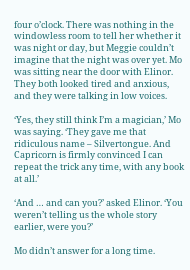four o’clock. There was nothing in the windowless room to tell her whether it was night or day, but Meggie couldn’t imagine that the night was over yet. Mo was sitting near the door with Elinor. They both looked tired and anxious, and they were talking in low voices.

‘Yes, they still think I’m a magician,’ Mo was saying. ‘They gave me that ridiculous name – Silvertongue. And Capricorn is firmly convinced I can repeat the trick any time, with any book at all.’

‘And … and can you?’ asked Elinor. ‘You weren’t telling us the whole story earlier, were you?’

Mo didn’t answer for a long time.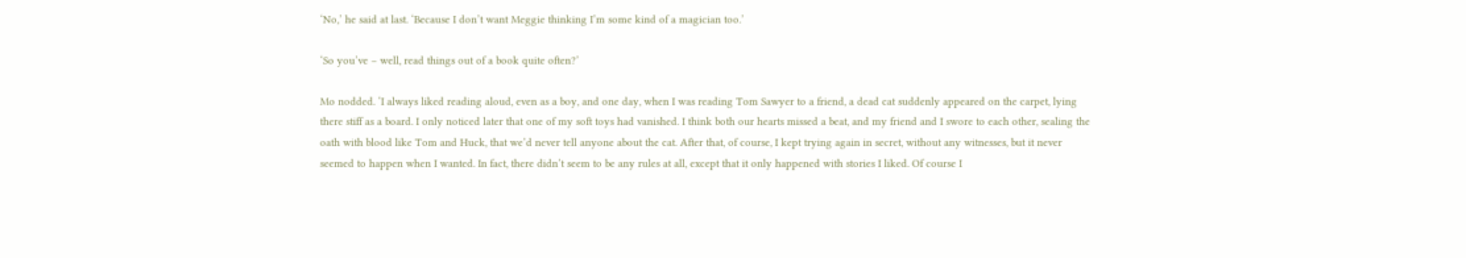‘No,’ he said at last. ‘Because I don’t want Meggie thinking I’m some kind of a magician too.’

‘So you’ve – well, read things out of a book quite often?’

Mo nodded. ‘I always liked reading aloud, even as a boy, and one day, when I was reading Tom Sawyer to a friend, a dead cat suddenly appeared on the carpet, lying there stiff as a board. I only noticed later that one of my soft toys had vanished. I think both our hearts missed a beat, and my friend and I swore to each other, sealing the oath with blood like Tom and Huck, that we’d never tell anyone about the cat. After that, of course, I kept trying again in secret, without any witnesses, but it never seemed to happen when I wanted. In fact, there didn’t seem to be any rules at all, except that it only happened with stories I liked. Of course I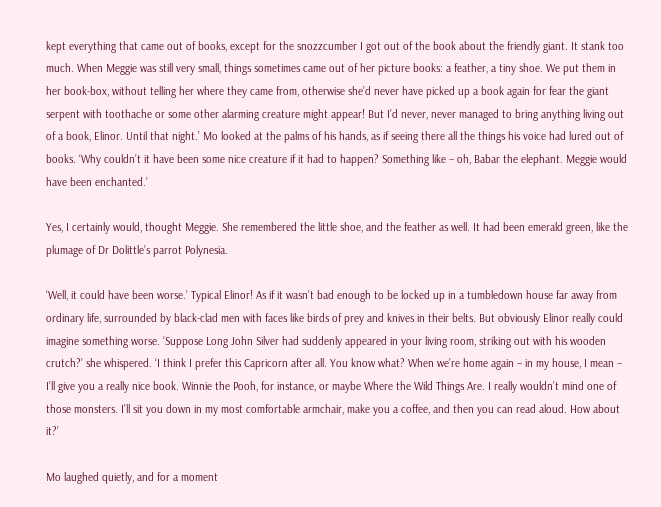kept everything that came out of books, except for the snozzcumber I got out of the book about the friendly giant. It stank too much. When Meggie was still very small, things sometimes came out of her picture books: a feather, a tiny shoe. We put them in her book-box, without telling her where they came from, otherwise she’d never have picked up a book again for fear the giant serpent with toothache or some other alarming creature might appear! But I’d never, never managed to bring anything living out of a book, Elinor. Until that night.’ Mo looked at the palms of his hands, as if seeing there all the things his voice had lured out of books. ‘Why couldn’t it have been some nice creature if it had to happen? Something like – oh, Babar the elephant. Meggie would have been enchanted.’

Yes, I certainly would, thought Meggie. She remembered the little shoe, and the feather as well. It had been emerald green, like the plumage of Dr Dolittle’s parrot Polynesia.

‘Well, it could have been worse.’ Typical Elinor! As if it wasn’t bad enough to be locked up in a tumbledown house far away from ordinary life, surrounded by black-clad men with faces like birds of prey and knives in their belts. But obviously Elinor really could imagine something worse. ‘Suppose Long John Silver had suddenly appeared in your living room, striking out with his wooden crutch?’ she whispered. ‘I think I prefer this Capricorn after all. You know what? When we’re home again – in my house, I mean – I’ll give you a really nice book. Winnie the Pooh, for instance, or maybe Where the Wild Things Are. I really wouldn’t mind one of those monsters. I’ll sit you down in my most comfortable armchair, make you a coffee, and then you can read aloud. How about it?’

Mo laughed quietly, and for a moment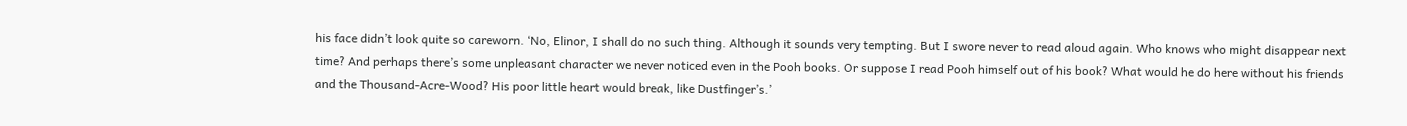his face didn’t look quite so careworn. ‘No, Elinor, I shall do no such thing. Although it sounds very tempting. But I swore never to read aloud again. Who knows who might disappear next time? And perhaps there’s some unpleasant character we never noticed even in the Pooh books. Or suppose I read Pooh himself out of his book? What would he do here without his friends and the Thousand-Acre-Wood? His poor little heart would break, like Dustfinger’s.’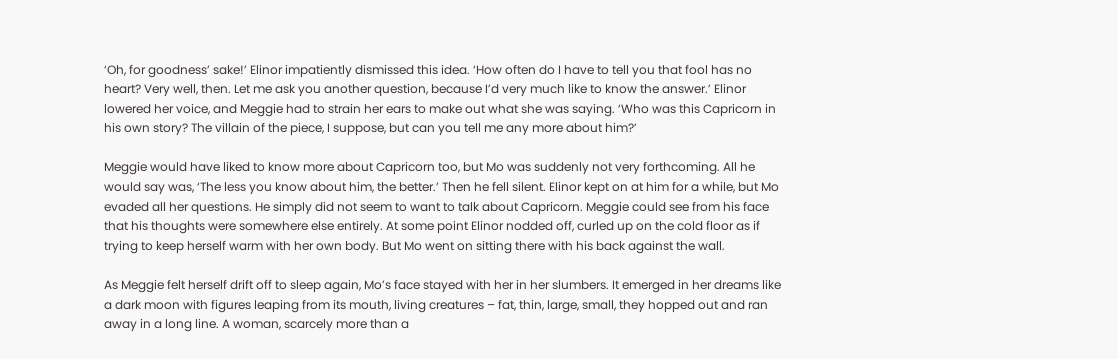‘Oh, for goodness’ sake!’ Elinor impatiently dismissed this idea. ‘How often do I have to tell you that fool has no heart? Very well, then. Let me ask you another question, because I’d very much like to know the answer.’ Elinor lowered her voice, and Meggie had to strain her ears to make out what she was saying. ‘Who was this Capricorn in his own story? The villain of the piece, I suppose, but can you tell me any more about him?’

Meggie would have liked to know more about Capricorn too, but Mo was suddenly not very forthcoming. All he would say was, ‘The less you know about him, the better.’ Then he fell silent. Elinor kept on at him for a while, but Mo evaded all her questions. He simply did not seem to want to talk about Capricorn. Meggie could see from his face that his thoughts were somewhere else entirely. At some point Elinor nodded off, curled up on the cold floor as if trying to keep herself warm with her own body. But Mo went on sitting there with his back against the wall.

As Meggie felt herself drift off to sleep again, Mo’s face stayed with her in her slumbers. It emerged in her dreams like a dark moon with figures leaping from its mouth, living creatures – fat, thin, large, small, they hopped out and ran away in a long line. A woman, scarcely more than a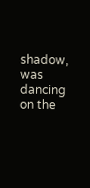shadow, was dancing on the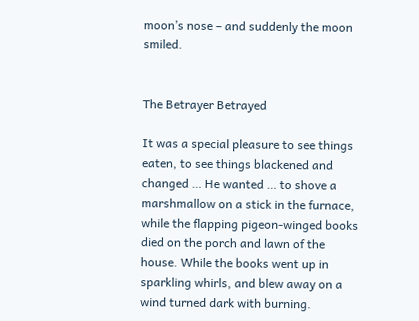moon’s nose – and suddenly the moon smiled.


The Betrayer Betrayed

It was a special pleasure to see things eaten, to see things blackened and changed … He wanted … to shove a marshmallow on a stick in the furnace, while the flapping pigeon-winged books died on the porch and lawn of the house. While the books went up in sparkling whirls, and blew away on a wind turned dark with burning.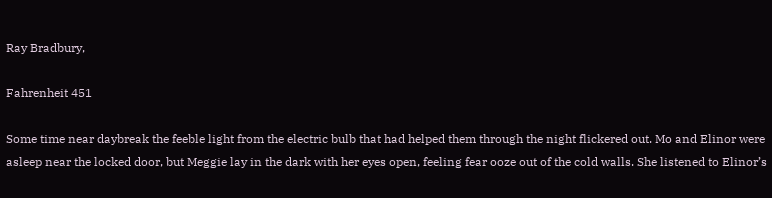Ray Bradbury,

Fahrenheit 451

Some time near daybreak the feeble light from the electric bulb that had helped them through the night flickered out. Mo and Elinor were asleep near the locked door, but Meggie lay in the dark with her eyes open, feeling fear ooze out of the cold walls. She listened to Elinor’s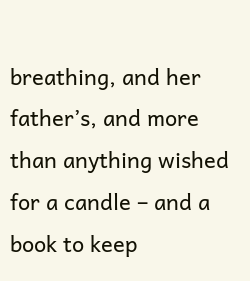breathing, and her father’s, and more than anything wished for a candle – and a book to keep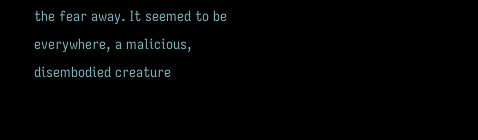the fear away. It seemed to be everywhere, a malicious, disembodied creature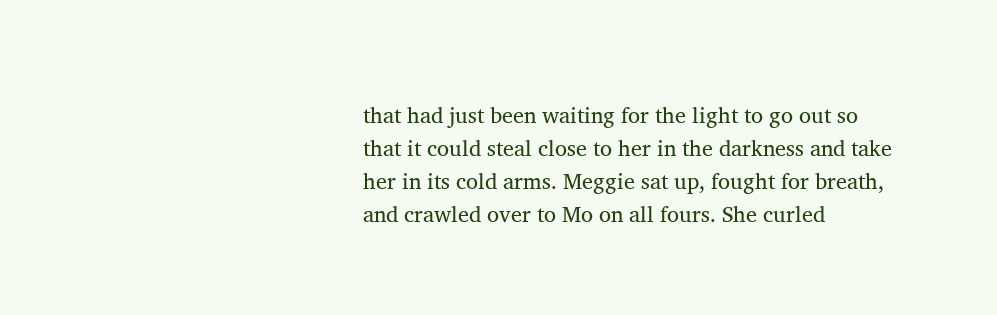that had just been waiting for the light to go out so that it could steal close to her in the darkness and take her in its cold arms. Meggie sat up, fought for breath, and crawled over to Mo on all fours. She curled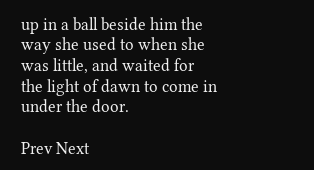up in a ball beside him the way she used to when she was little, and waited for the light of dawn to come in under the door.

Prev Next